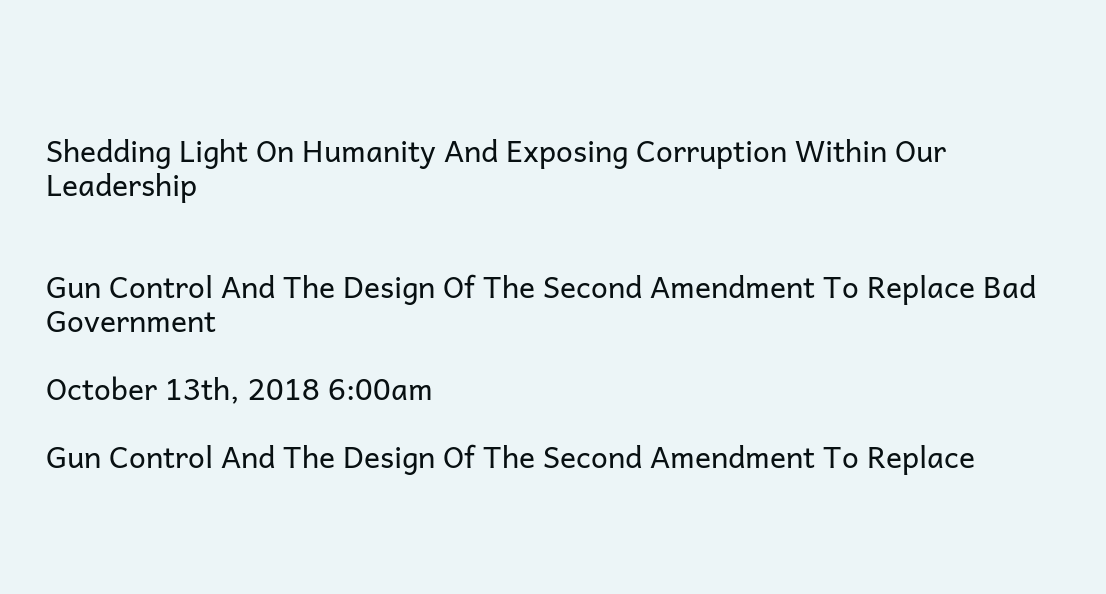Shedding Light On Humanity And Exposing Corruption Within Our Leadership


Gun Control And The Design Of The Second Amendment To Replace Bad Government

October 13th, 2018 6:00am

Gun Control And The Design Of The Second Amendment To Replace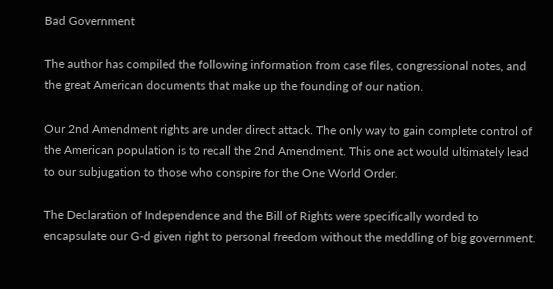Bad Government

The author has compiled the following information from case files, congressional notes, and the great American documents that make up the founding of our nation.

Our 2nd Amendment rights are under direct attack. The only way to gain complete control of the American population is to recall the 2nd Amendment. This one act would ultimately lead to our subjugation to those who conspire for the One World Order.

The Declaration of Independence and the Bill of Rights were specifically worded to encapsulate our G-d given right to personal freedom without the meddling of big government.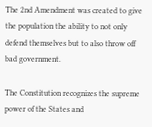The 2nd Amendment was created to give the population the ability to not only defend themselves but to also throw off bad government.

The Constitution recognizes the supreme power of the States and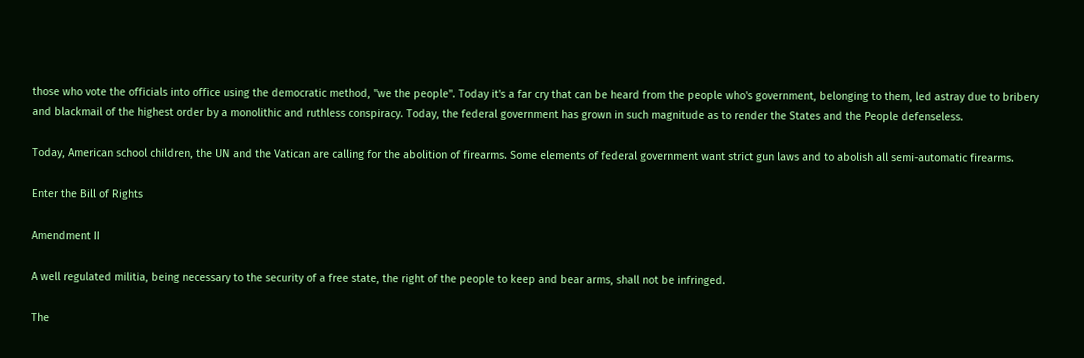those who vote the officials into office using the democratic method, "we the people". Today it's a far cry that can be heard from the people who's government, belonging to them, led astray due to bribery and blackmail of the highest order by a monolithic and ruthless conspiracy. Today, the federal government has grown in such magnitude as to render the States and the People defenseless.

Today, American school children, the UN and the Vatican are calling for the abolition of firearms. Some elements of federal government want strict gun laws and to abolish all semi-automatic firearms.

Enter the Bill of Rights

Amendment II

A well regulated militia, being necessary to the security of a free state, the right of the people to keep and bear arms, shall not be infringed.

The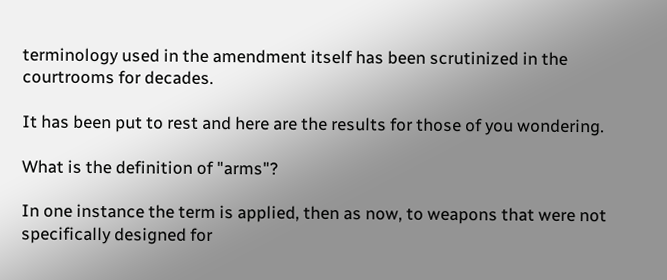terminology used in the amendment itself has been scrutinized in the courtrooms for decades.

It has been put to rest and here are the results for those of you wondering.

What is the definition of "arms"?

In one instance the term is applied, then as now, to weapons that were not specifically designed for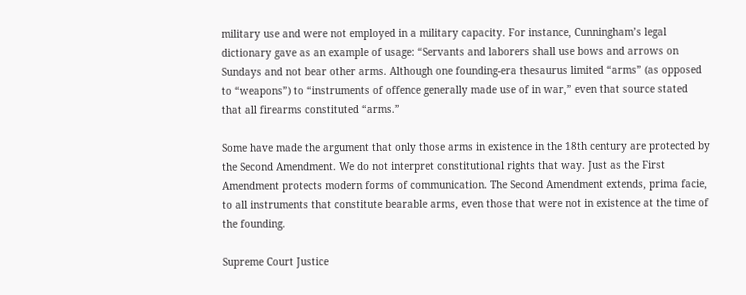military use and were not employed in a military capacity. For instance, Cunningham’s legal dictionary gave as an example of usage: “Servants and laborers shall use bows and arrows on Sundays and not bear other arms. Although one founding-era thesaurus limited “arms” (as opposed to “weapons”) to “instruments of offence generally made use of in war,” even that source stated that all firearms constituted “arms.”

Some have made the argument that only those arms in existence in the 18th century are protected by the Second Amendment. We do not interpret constitutional rights that way. Just as the First Amendment protects modern forms of communication. The Second Amendment extends, prima facie, to all instruments that constitute bearable arms, even those that were not in existence at the time of the founding.

Supreme Court Justice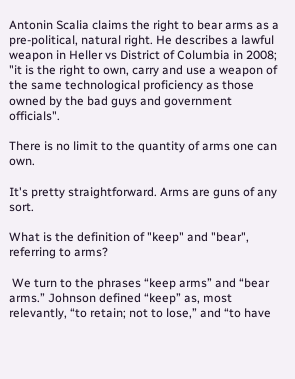Antonin Scalia claims the right to bear arms as a pre-political, natural right. He describes a lawful weapon in Heller vs District of Columbia in 2008; "it is the right to own, carry and use a weapon of the same technological proficiency as those owned by the bad guys and government officials".

There is no limit to the quantity of arms one can own.

It's pretty straightforward. Arms are guns of any sort.

What is the definition of "keep" and "bear", referring to arms?

 We turn to the phrases “keep arms” and “bear arms.” Johnson defined “keep” as, most relevantly, “to retain; not to lose,” and “to have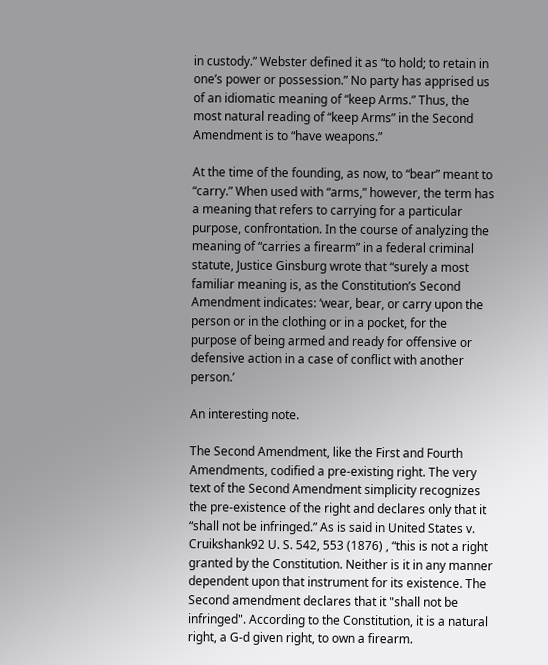in custody.” Webster defined it as “to hold; to retain in one’s power or possession.” No party has apprised us of an idiomatic meaning of “keep Arms.” Thus, the most natural reading of “keep Arms” in the Second Amendment is to “have weapons.”

At the time of the founding, as now, to “bear” meant to “carry.” When used with “arms,” however, the term has a meaning that refers to carrying for a particular purpose, confrontation. In the course of analyzing the meaning of “carries a firearm” in a federal criminal statute, Justice Ginsburg wrote that “surely a most familiar meaning is, as the Constitution’s Second Amendment indicates: ‘wear, bear, or carry upon the person or in the clothing or in a pocket, for the purpose of being armed and ready for offensive or defensive action in a case of conflict with another person.’

An interesting note.

The Second Amendment, like the First and Fourth Amendments, codified a pre-existing right. The very text of the Second Amendment simplicity recognizes the pre-existence of the right and declares only that it “shall not be infringed.” As is said in United States v. Cruikshank92 U. S. 542, 553 (1876) , “this is not a right granted by the Constitution. Neither is it in any manner dependent upon that instrument for its existence. The Second amendment declares that it "shall not be infringed". According to the Constitution, it is a natural right, a G-d given right, to own a firearm.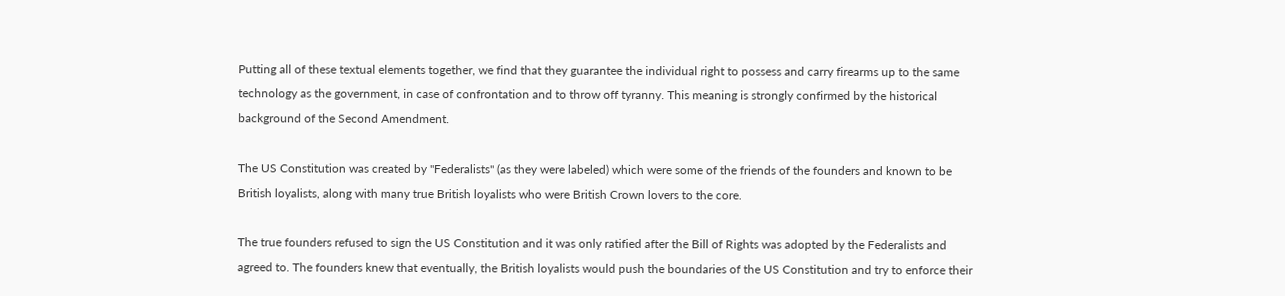Putting all of these textual elements together, we find that they guarantee the individual right to possess and carry firearms up to the same technology as the government, in case of confrontation and to throw off tyranny. This meaning is strongly confirmed by the historical background of the Second Amendment.

The US Constitution was created by "Federalists" (as they were labeled) which were some of the friends of the founders and known to be British loyalists, along with many true British loyalists who were British Crown lovers to the core.

The true founders refused to sign the US Constitution and it was only ratified after the Bill of Rights was adopted by the Federalists and agreed to. The founders knew that eventually, the British loyalists would push the boundaries of the US Constitution and try to enforce their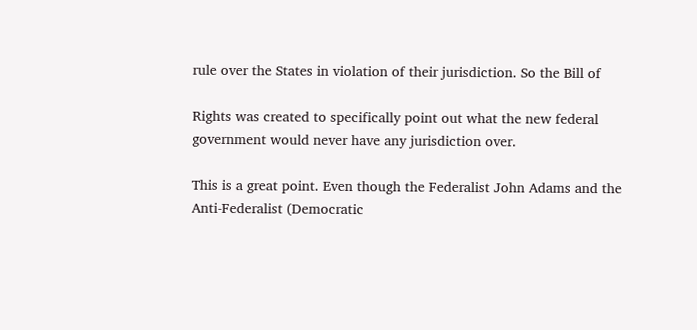rule over the States in violation of their jurisdiction. So the Bill of

Rights was created to specifically point out what the new federal government would never have any jurisdiction over.

This is a great point. Even though the Federalist John Adams and the Anti-Federalist (Democratic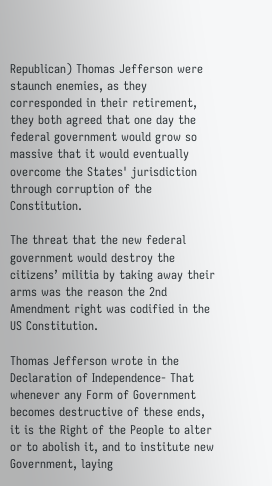Republican) Thomas Jefferson were staunch enemies, as they corresponded in their retirement, they both agreed that one day the federal government would grow so massive that it would eventually overcome the States' jurisdiction through corruption of the Constitution.

The threat that the new federal government would destroy the citizens’ militia by taking away their arms was the reason the 2nd Amendment right was codified in the US Constitution.

Thomas Jefferson wrote in the Declaration of Independence- That whenever any Form of Government becomes destructive of these ends, it is the Right of the People to alter or to abolish it, and to institute new Government, laying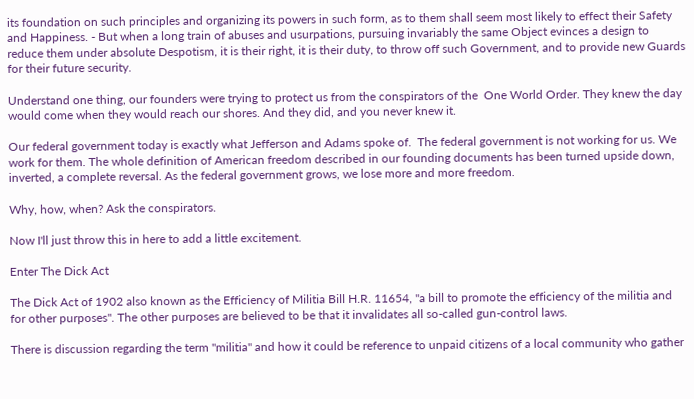its foundation on such principles and organizing its powers in such form, as to them shall seem most likely to effect their Safety and Happiness. - But when a long train of abuses and usurpations, pursuing invariably the same Object evinces a design to reduce them under absolute Despotism, it is their right, it is their duty, to throw off such Government, and to provide new Guards for their future security.

Understand one thing, our founders were trying to protect us from the conspirators of the  One World Order. They knew the day would come when they would reach our shores. And they did, and you never knew it.

Our federal government today is exactly what Jefferson and Adams spoke of.  The federal government is not working for us. We work for them. The whole definition of American freedom described in our founding documents has been turned upside down, inverted, a complete reversal. As the federal government grows, we lose more and more freedom.

Why, how, when? Ask the conspirators.

Now I'll just throw this in here to add a little excitement.

Enter The Dick Act

The Dick Act of 1902 also known as the Efficiency of Militia Bill H.R. 11654, "a bill to promote the efficiency of the militia and for other purposes". The other purposes are believed to be that it invalidates all so-called gun-control laws.

There is discussion regarding the term "militia" and how it could be reference to unpaid citizens of a local community who gather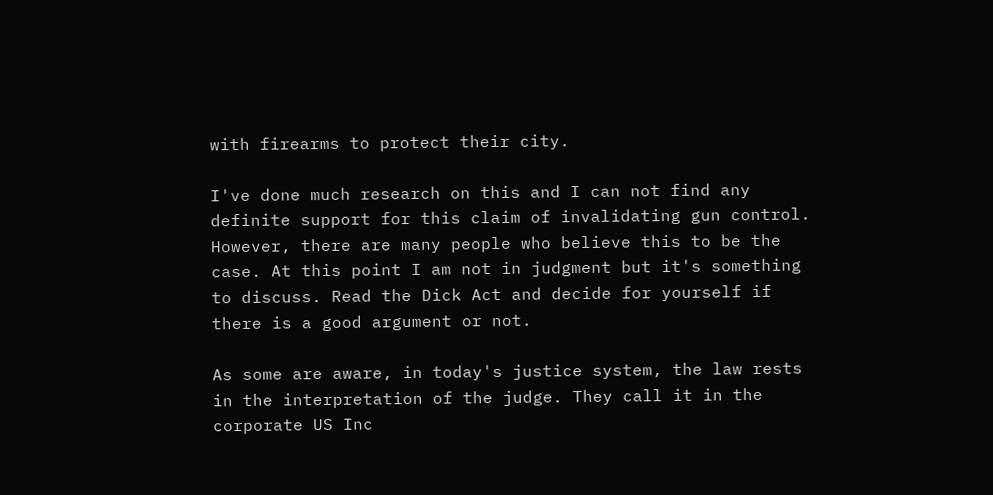with firearms to protect their city.

I've done much research on this and I can not find any definite support for this claim of invalidating gun control. However, there are many people who believe this to be the case. At this point I am not in judgment but it's something to discuss. Read the Dick Act and decide for yourself if there is a good argument or not.

As some are aware, in today's justice system, the law rests in the interpretation of the judge. They call it in the corporate US Inc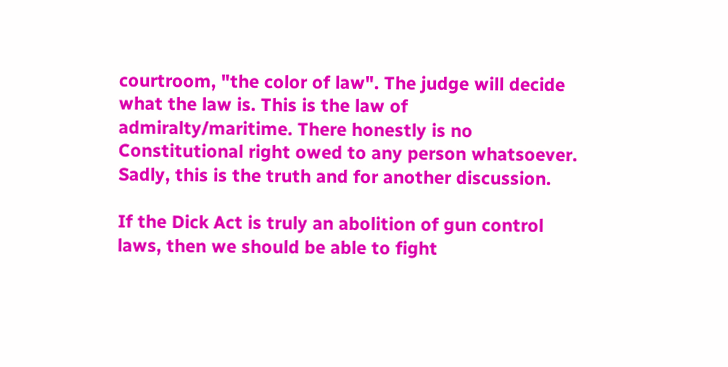courtroom, "the color of law". The judge will decide what the law is. This is the law of admiralty/maritime. There honestly is no Constitutional right owed to any person whatsoever. Sadly, this is the truth and for another discussion.

If the Dick Act is truly an abolition of gun control laws, then we should be able to fight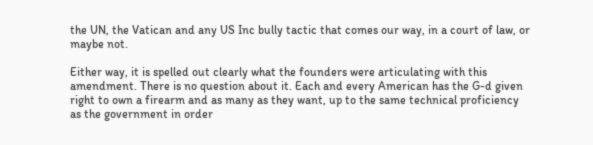the UN, the Vatican and any US Inc bully tactic that comes our way, in a court of law, or maybe not.

Either way, it is spelled out clearly what the founders were articulating with this amendment. There is no question about it. Each and every American has the G-d given right to own a firearm and as many as they want, up to the same technical proficiency as the government in order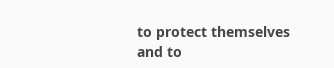to protect themselves and to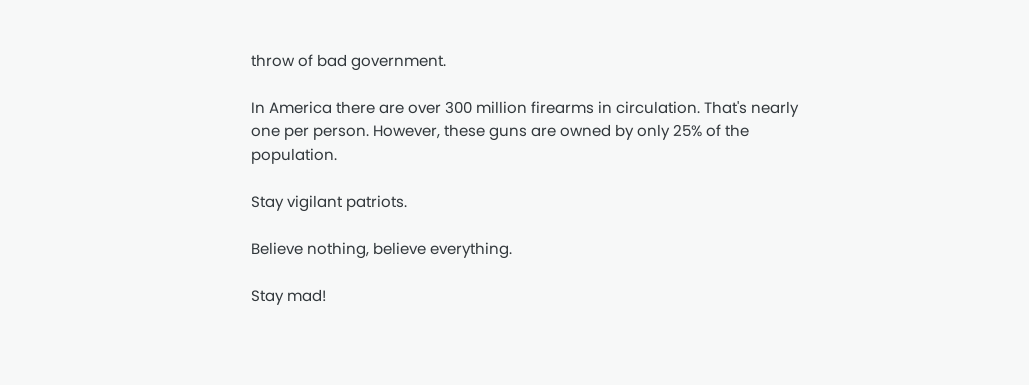throw of bad government.

In America there are over 300 million firearms in circulation. That's nearly one per person. However, these guns are owned by only 25% of the population.

Stay vigilant patriots.

Believe nothing, believe everything.

Stay mad!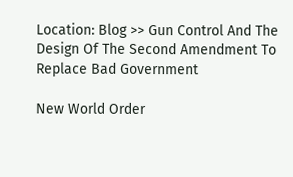Location: Blog >> Gun Control And The Design Of The Second Amendment To Replace Bad Government

New World Order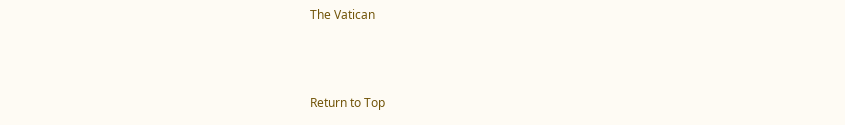The Vatican



Return to Top